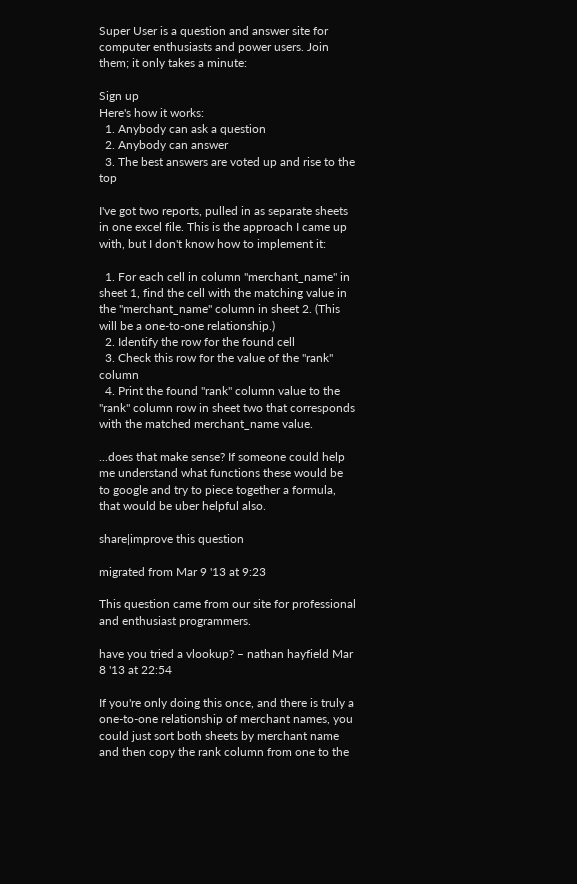Super User is a question and answer site for computer enthusiasts and power users. Join them; it only takes a minute:

Sign up
Here's how it works:
  1. Anybody can ask a question
  2. Anybody can answer
  3. The best answers are voted up and rise to the top

I've got two reports, pulled in as separate sheets in one excel file. This is the approach I came up with, but I don't know how to implement it:

  1. For each cell in column "merchant_name" in sheet 1, find the cell with the matching value in the "merchant_name" column in sheet 2. (This will be a one-to-one relationship.)
  2. Identify the row for the found cell
  3. Check this row for the value of the "rank" column
  4. Print the found "rank" column value to the "rank" column row in sheet two that corresponds with the matched merchant_name value.

...does that make sense? If someone could help me understand what functions these would be to google and try to piece together a formula, that would be uber helpful also.

share|improve this question

migrated from Mar 9 '13 at 9:23

This question came from our site for professional and enthusiast programmers.

have you tried a vlookup? – nathan hayfield Mar 8 '13 at 22:54

If you're only doing this once, and there is truly a one-to-one relationship of merchant names, you could just sort both sheets by merchant name and then copy the rank column from one to the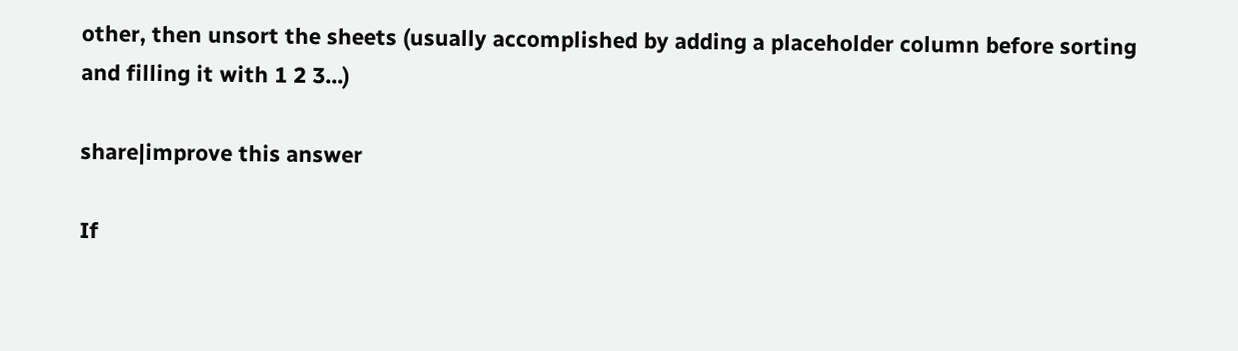other, then unsort the sheets (usually accomplished by adding a placeholder column before sorting and filling it with 1 2 3...)

share|improve this answer

If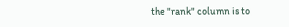the "rank" column is to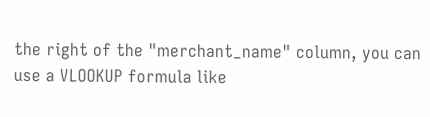the right of the "merchant_name" column, you can use a VLOOKUP formula like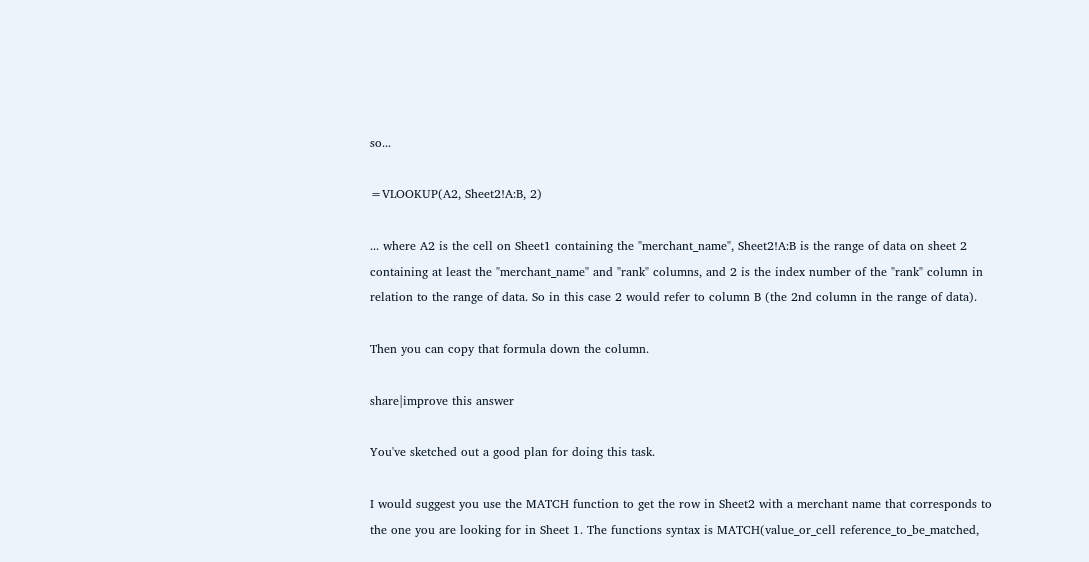so...

=VLOOKUP(A2, Sheet2!A:B, 2)

... where A2 is the cell on Sheet1 containing the "merchant_name", Sheet2!A:B is the range of data on sheet 2 containing at least the "merchant_name" and "rank" columns, and 2 is the index number of the "rank" column in relation to the range of data. So in this case 2 would refer to column B (the 2nd column in the range of data).

Then you can copy that formula down the column.

share|improve this answer

You've sketched out a good plan for doing this task.

I would suggest you use the MATCH function to get the row in Sheet2 with a merchant name that corresponds to the one you are looking for in Sheet 1. The functions syntax is MATCH(value_or_cell reference_to_be_matched,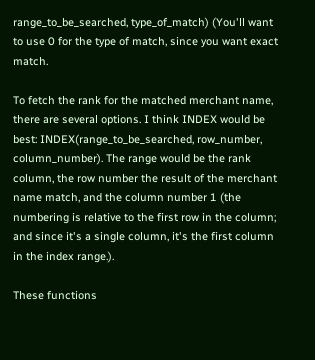range_to_be_searched, type_of_match) (You'll want to use 0 for the type of match, since you want exact match.

To fetch the rank for the matched merchant name, there are several options. I think INDEX would be best: INDEX(range_to_be_searched, row_number, column_number). The range would be the rank column, the row number the result of the merchant name match, and the column number 1 (the numbering is relative to the first row in the column; and since it's a single column, it's the first column in the index range.).

These functions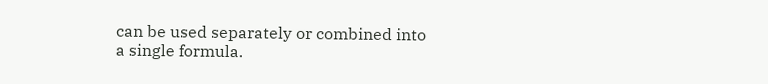can be used separately or combined into a single formula.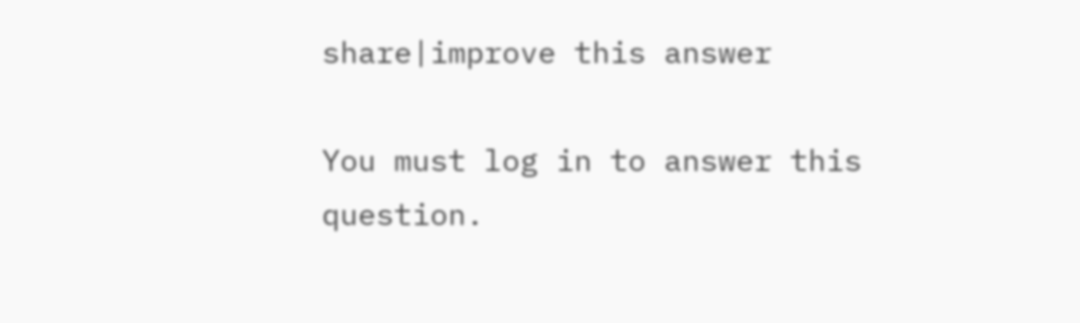share|improve this answer

You must log in to answer this question.